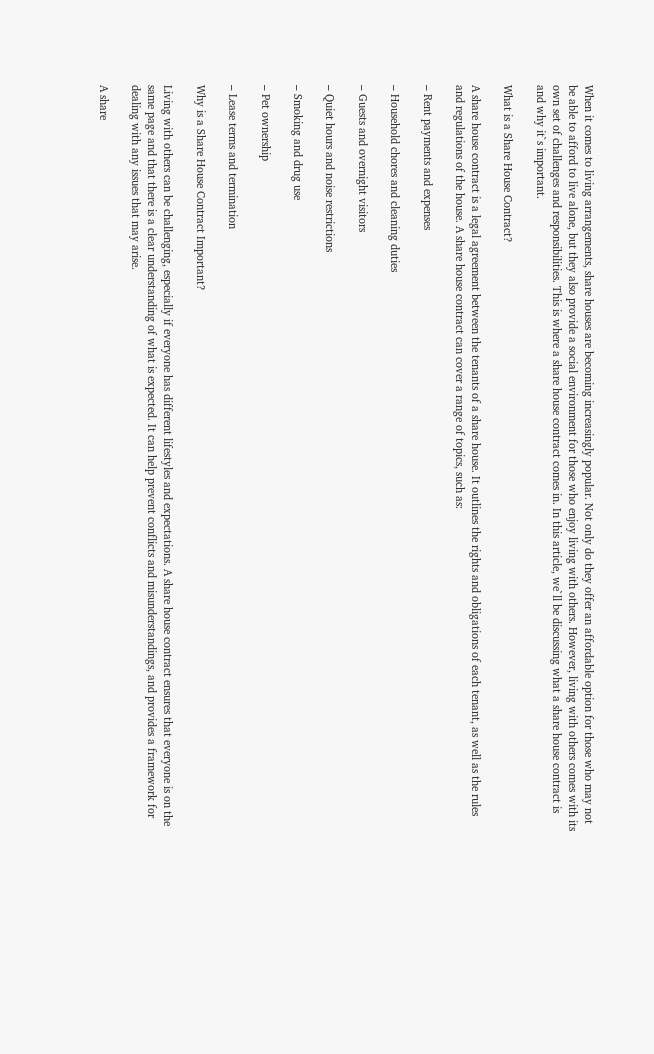When it comes to living arrangements, share houses are becoming increasingly popular. Not only do they offer an affordable option for those who may not be able to afford to live alone, but they also provide a social environment for those who enjoy living with others. However, living with others comes with its own set of challenges and responsibilities. This is where a share house contract comes in. In this article, we`ll be discussing what a share house contract is and why it`s important.

What is a Share House Contract?

A share house contract is a legal agreement between the tenants of a share house. It outlines the rights and obligations of each tenant, as well as the rules and regulations of the house. A share house contract can cover a range of topics, such as:

– Rent payments and expenses

– Household chores and cleaning duties

– Guests and overnight visitors

– Quiet hours and noise restrictions

– Smoking and drug use

– Pet ownership

– Lease terms and termination

Why is a Share House Contract Important?

Living with others can be challenging, especially if everyone has different lifestyles and expectations. A share house contract ensures that everyone is on the same page and that there is a clear understanding of what is expected. It can help prevent conflicts and misunderstandings, and provides a framework for dealing with any issues that may arise.

A share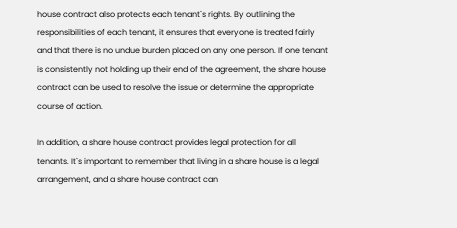house contract also protects each tenant`s rights. By outlining the responsibilities of each tenant, it ensures that everyone is treated fairly and that there is no undue burden placed on any one person. If one tenant is consistently not holding up their end of the agreement, the share house contract can be used to resolve the issue or determine the appropriate course of action.

In addition, a share house contract provides legal protection for all tenants. It`s important to remember that living in a share house is a legal arrangement, and a share house contract can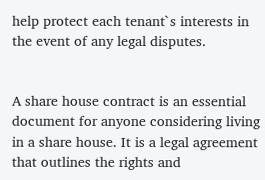help protect each tenant`s interests in the event of any legal disputes.


A share house contract is an essential document for anyone considering living in a share house. It is a legal agreement that outlines the rights and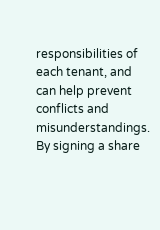responsibilities of each tenant, and can help prevent conflicts and misunderstandings. By signing a share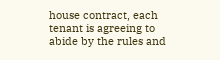house contract, each tenant is agreeing to abide by the rules and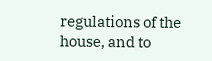regulations of the house, and to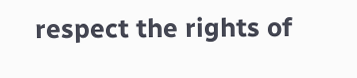respect the rights of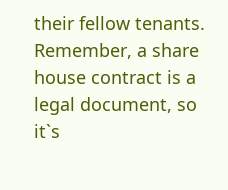their fellow tenants. Remember, a share house contract is a legal document, so it`s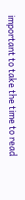important to take the time to read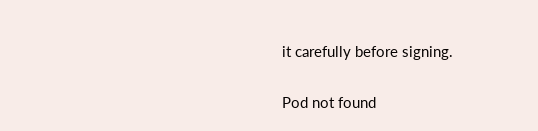it carefully before signing.

Pod not found